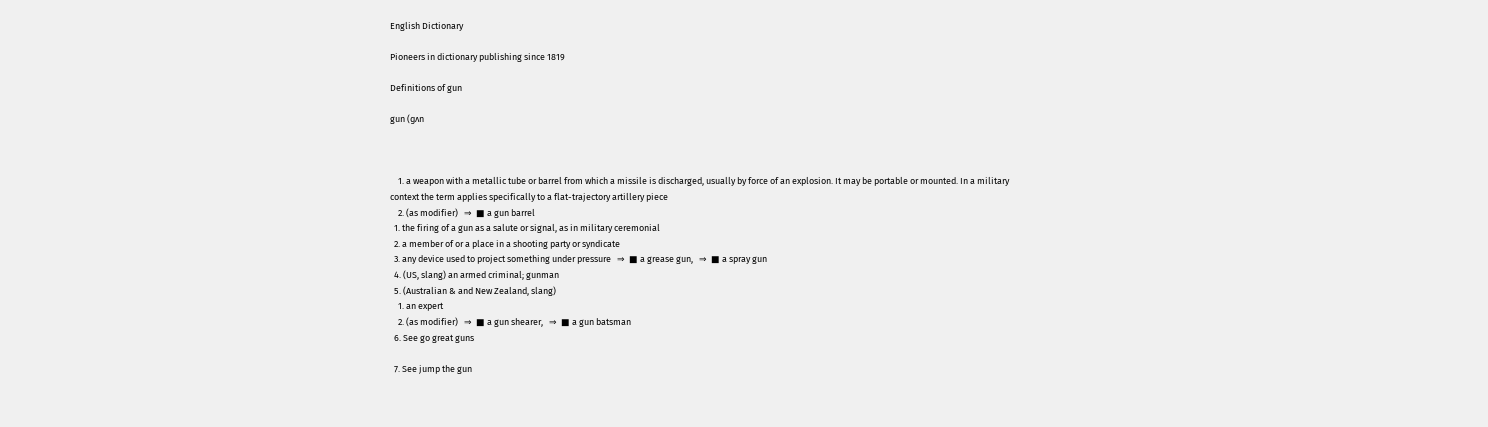English Dictionary

Pioneers in dictionary publishing since 1819

Definitions of gun

gun (ɡʌn



    1. a weapon with a metallic tube or barrel from which a missile is discharged, usually by force of an explosion. It may be portable or mounted. In a military context the term applies specifically to a flat-trajectory artillery piece
    2. (as modifier)   ⇒  ■ a gun barrel
  1. the firing of a gun as a salute or signal, as in military ceremonial
  2. a member of or a place in a shooting party or syndicate
  3. any device used to project something under pressure   ⇒  ■ a grease gun,   ⇒  ■ a spray gun
  4. (US, slang) an armed criminal; gunman
  5. (Australian & and New Zealand, slang)
    1. an expert
    2. (as modifier)   ⇒  ■ a gun shearer,   ⇒  ■ a gun batsman
  6. See go great guns

  7. See jump the gun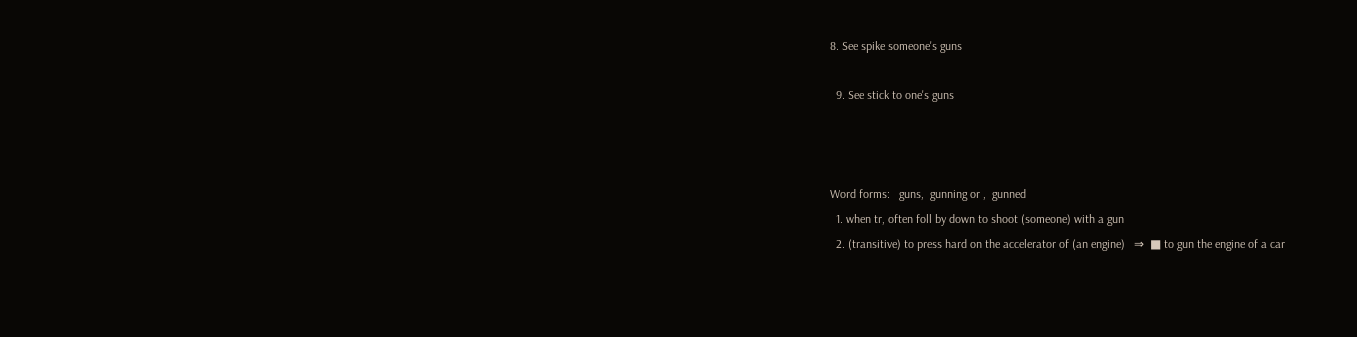8. See spike someone's guns

  9. See stick to one's guns



Word forms:   guns,  gunning or ,  gunned
  1. when tr, often foll by down to shoot (someone) with a gun
  2. (transitive) to press hard on the accelerator of (an engine)   ⇒  ■ to gun the engine of a car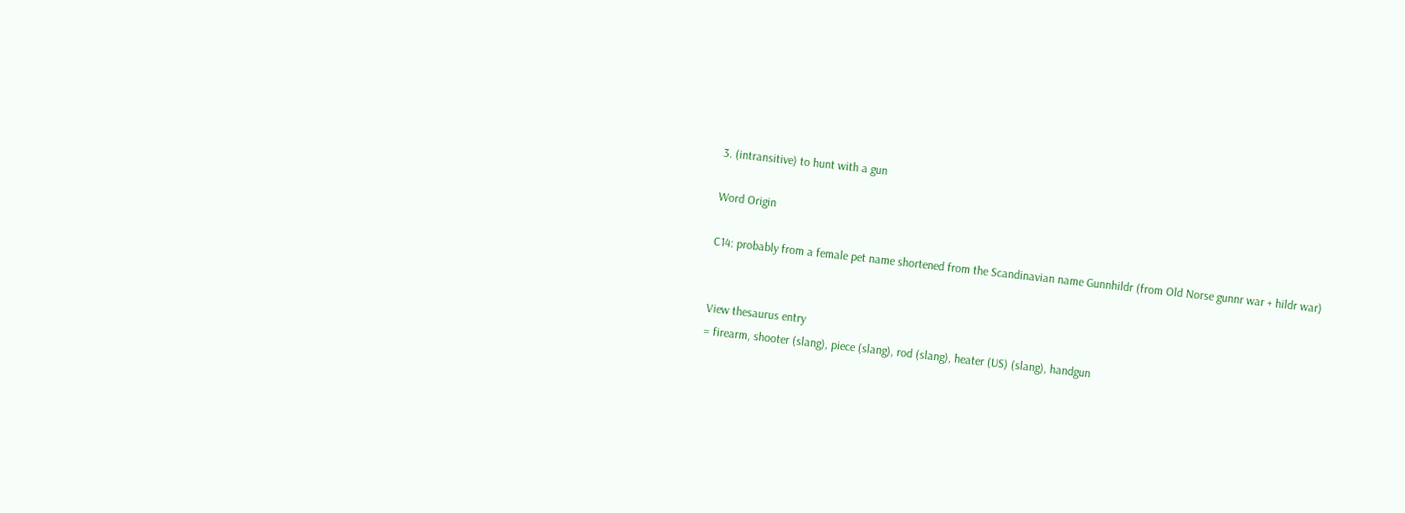3. (intransitive) to hunt with a gun

Word Origin

C14: probably from a female pet name shortened from the Scandinavian name Gunnhildr (from Old Norse gunnr war + hildr war)


View thesaurus entry
= firearm, shooter (slang), piece (slang), rod (slang), heater (US) (slang), handgun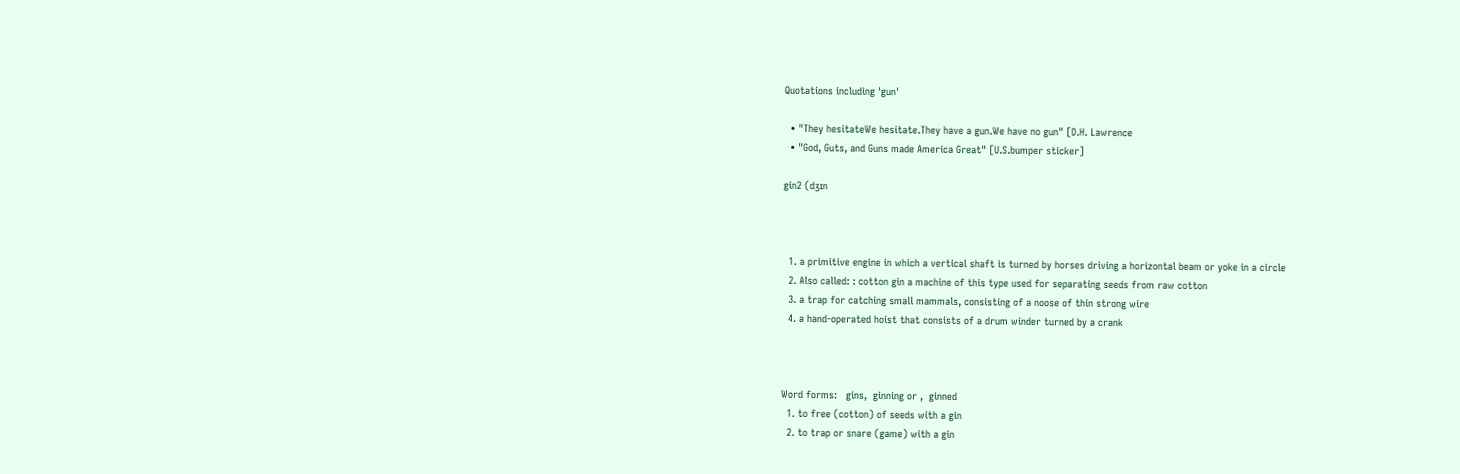Quotations including 'gun'

  • "They hesitateWe hesitate.They have a gun.We have no gun" [D.H. Lawrence
  • "God, Guts, and Guns made America Great" [U.S.bumper sticker]

gin2 (dʒɪn



  1. a primitive engine in which a vertical shaft is turned by horses driving a horizontal beam or yoke in a circle
  2. Also called: : cotton gin a machine of this type used for separating seeds from raw cotton
  3. a trap for catching small mammals, consisting of a noose of thin strong wire
  4. a hand-operated hoist that consists of a drum winder turned by a crank



Word forms:   gins,  ginning or ,  ginned
  1. to free (cotton) of seeds with a gin
  2. to trap or snare (game) with a gin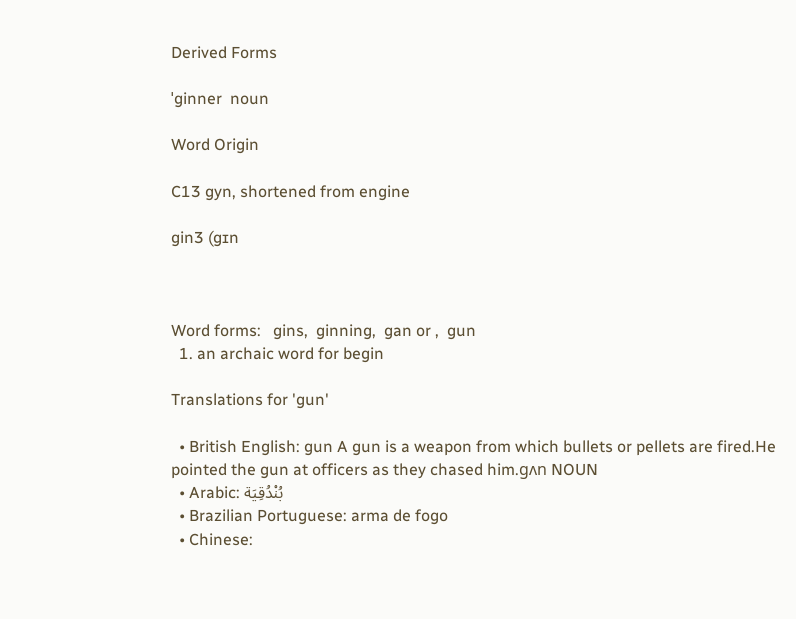Derived Forms

ˈginner  noun

Word Origin

C13 gyn, shortened from engine

gin3 (ɡɪn



Word forms:   gins,  ginning,  gan or ,  gun
  1. an archaic word for begin

Translations for 'gun'

  • British English: gun A gun is a weapon from which bullets or pellets are fired.He pointed the gun at officers as they chased him.ɡʌn NOUN
  • Arabic: بُنْدُقِيَة
  • Brazilian Portuguese: arma de fogo
  • Chinese: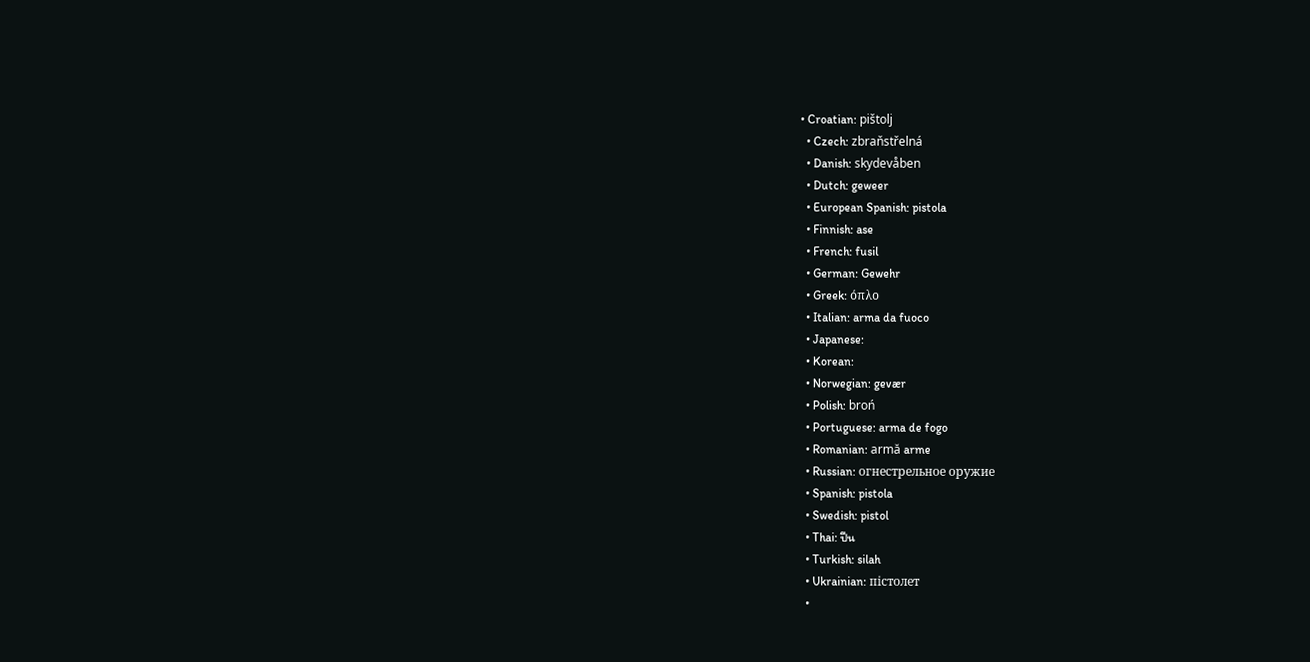• Croatian: pištolj
  • Czech: zbraňstřelná
  • Danish: skydevåben
  • Dutch: geweer
  • European Spanish: pistola
  • Finnish: ase
  • French: fusil
  • German: Gewehr
  • Greek: όπλο
  • Italian: arma da fuoco
  • Japanese:
  • Korean:
  • Norwegian: gevær
  • Polish: broń
  • Portuguese: arma de fogo
  • Romanian: armă arme
  • Russian: огнестрельное оружие
  • Spanish: pistola
  • Swedish: pistol
  • Thai: ปืน
  • Turkish: silah
  • Ukrainian: пістолет
  •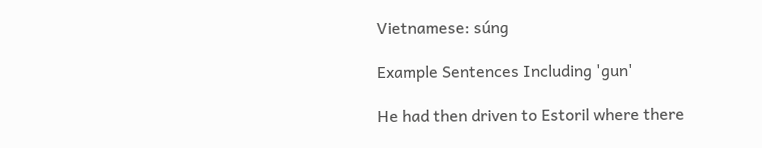Vietnamese: súng

Example Sentences Including 'gun'

He had then driven to Estoril where there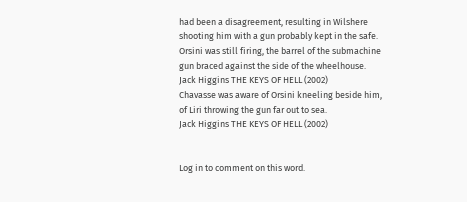had been a disagreement, resulting in Wilshere shooting him with a gun probably kept in the safe.
Orsini was still firing, the barrel of the submachine gun braced against the side of the wheelhouse.
Jack Higgins THE KEYS OF HELL (2002)
Chavasse was aware of Orsini kneeling beside him, of Liri throwing the gun far out to sea.
Jack Higgins THE KEYS OF HELL (2002)


Log in to comment on this word.